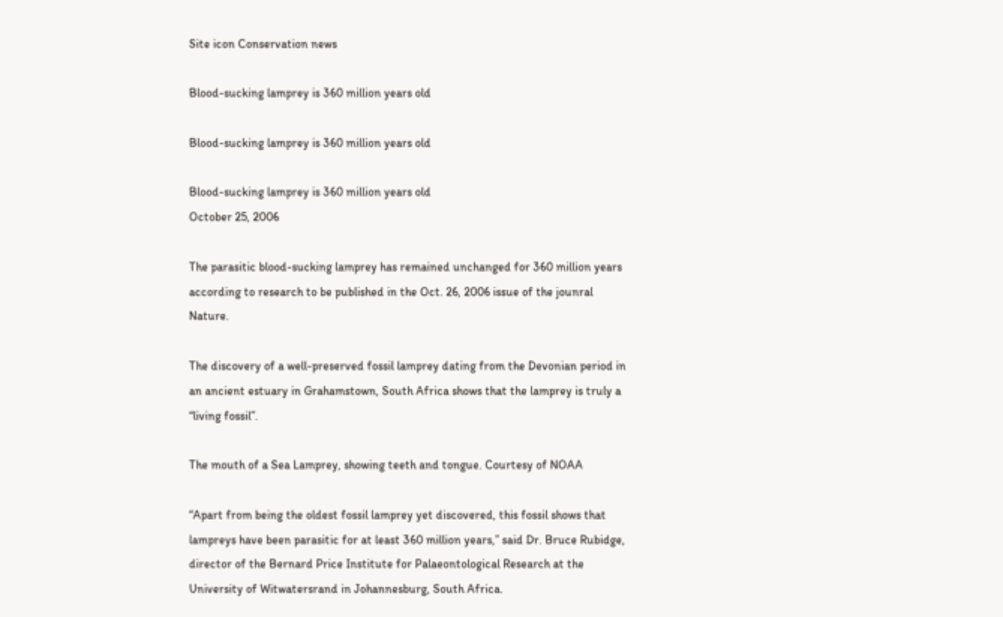Site icon Conservation news

Blood-sucking lamprey is 360 million years old

Blood-sucking lamprey is 360 million years old

Blood-sucking lamprey is 360 million years old
October 25, 2006

The parasitic blood-sucking lamprey has remained unchanged for 360 million years according to research to be published in the Oct. 26, 2006 issue of the jounral Nature.

The discovery of a well-preserved fossil lamprey dating from the Devonian period in an ancient estuary in Grahamstown, South Africa shows that the lamprey is truly a “living fossil”.

The mouth of a Sea Lamprey, showing teeth and tongue. Courtesy of NOAA

“Apart from being the oldest fossil lamprey yet discovered, this fossil shows that lampreys have been parasitic for at least 360 million years,” said Dr. Bruce Rubidge, director of the Bernard Price Institute for Palaeontological Research at the University of Witwatersrand in Johannesburg, South Africa.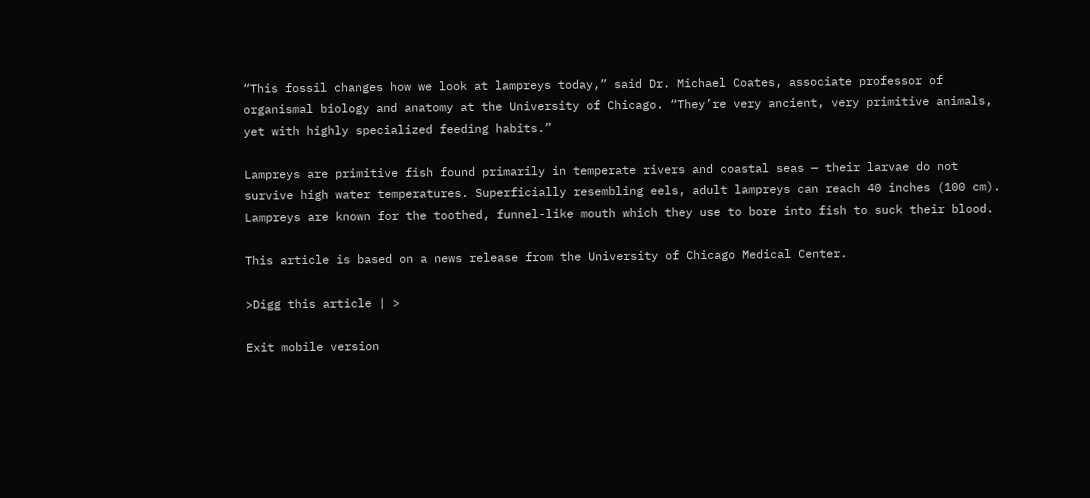“This fossil changes how we look at lampreys today,” said Dr. Michael Coates, associate professor of organismal biology and anatomy at the University of Chicago. “They’re very ancient, very primitive animals, yet with highly specialized feeding habits.”

Lampreys are primitive fish found primarily in temperate rivers and coastal seas — their larvae do not survive high water temperatures. Superficially resembling eels, adult lampreys can reach 40 inches (100 cm). Lampreys are known for the toothed, funnel-like mouth which they use to bore into fish to suck their blood.

This article is based on a news release from the University of Chicago Medical Center.

>Digg this article | >

Exit mobile version